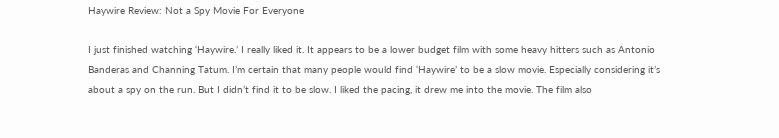Haywire Review: Not a Spy Movie For Everyone

I just finished watching ‘Haywire.’ I really liked it. It appears to be a lower budget film with some heavy hitters such as Antonio Banderas and Channing Tatum. I’m certain that many people would find ‘Haywire’ to be a slow movie. Especially considering it’s about a spy on the run. But I didn’t find it to be slow. I liked the pacing, it drew me into the movie. The film also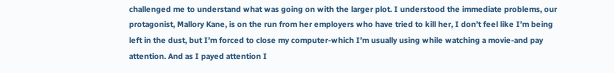challenged me to understand what was going on with the larger plot. I understood the immediate problems, our protagonist, Mallory Kane, is on the run from her employers who have tried to kill her, I don’t feel like I’m being left in the dust, but I’m forced to close my computer-which I’m usually using while watching a movie-and pay attention. And as I payed attention I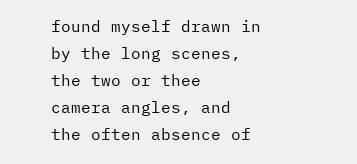found myself drawn in by the long scenes, the two or thee camera angles, and the often absence of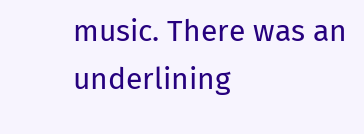music. There was an underlining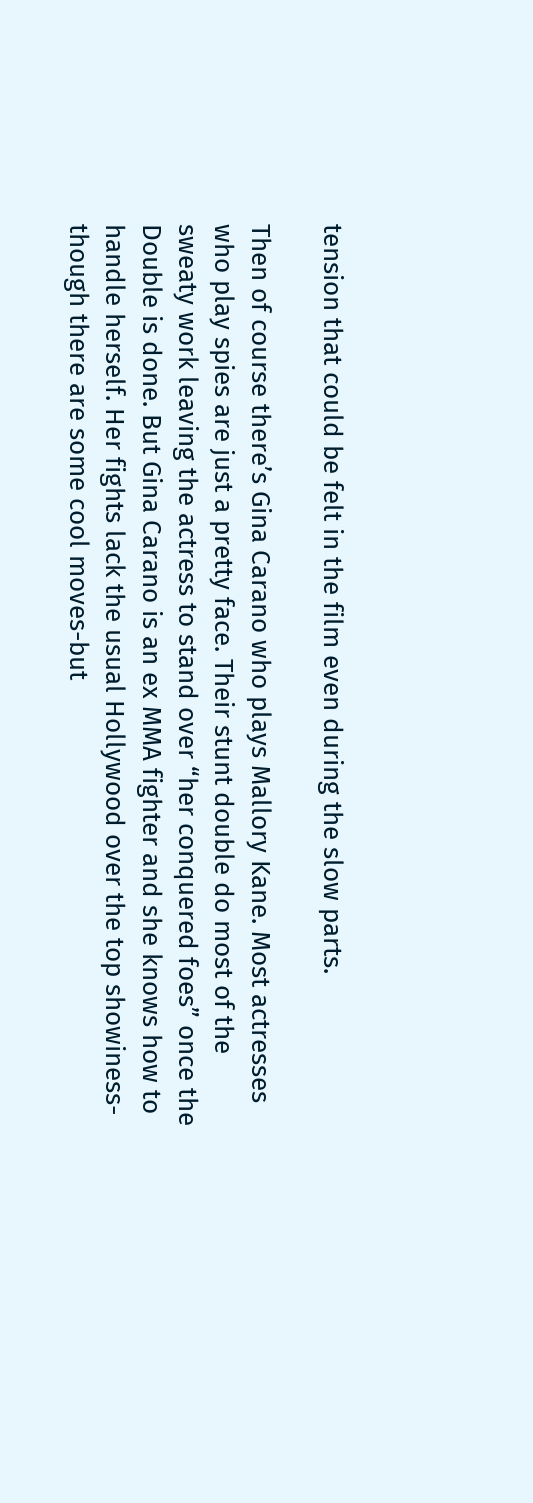tension that could be felt in the film even during the slow parts.

Then of course there’s Gina Carano who plays Mallory Kane. Most actresses who play spies are just a pretty face. Their stunt double do most of the sweaty work leaving the actress to stand over “her conquered foes” once the Double is done. But Gina Carano is an ex MMA fighter and she knows how to handle herself. Her fights lack the usual Hollywood over the top showiness-though there are some cool moves-but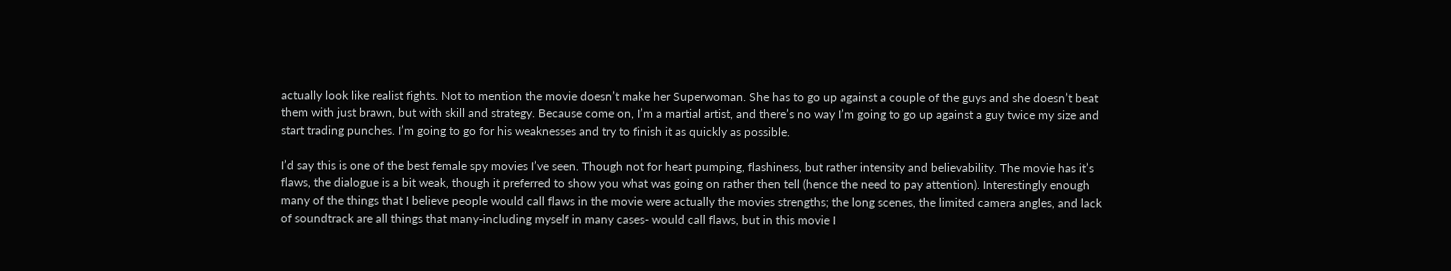actually look like realist fights. Not to mention the movie doesn’t make her Superwoman. She has to go up against a couple of the guys and she doesn’t beat them with just brawn, but with skill and strategy. Because come on, I’m a martial artist, and there’s no way I’m going to go up against a guy twice my size and start trading punches. I’m going to go for his weaknesses and try to finish it as quickly as possible.

I’d say this is one of the best female spy movies I’ve seen. Though not for heart pumping, flashiness, but rather intensity and believability. The movie has it’s flaws, the dialogue is a bit weak, though it preferred to show you what was going on rather then tell (hence the need to pay attention). Interestingly enough many of the things that I believe people would call flaws in the movie were actually the movies strengths; the long scenes, the limited camera angles, and lack of soundtrack are all things that many-including myself in many cases- would call flaws, but in this movie I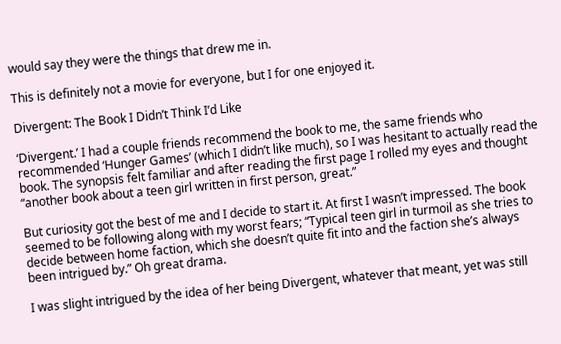would say they were the things that drew me in.

This is definitely not a movie for everyone, but I for one enjoyed it.

Divergent: The Book I Didn’t Think I’d Like

‘Divergent.’ I had a couple friends recommend the book to me, the same friends who recommended ‘Hunger Games’ (which I didn’t like much), so I was hesitant to actually read the book. The synopsis felt familiar and after reading the first page I rolled my eyes and thought “another book about a teen girl written in first person, great.”

But curiosity got the best of me and I decide to start it. At first I wasn’t impressed. The book seemed to be following along with my worst fears; “Typical teen girl in turmoil as she tries to decide between home faction, which she doesn’t quite fit into and the faction she’s always been intrigued by.” Oh great drama.

I was slight intrigued by the idea of her being Divergent, whatever that meant, yet was still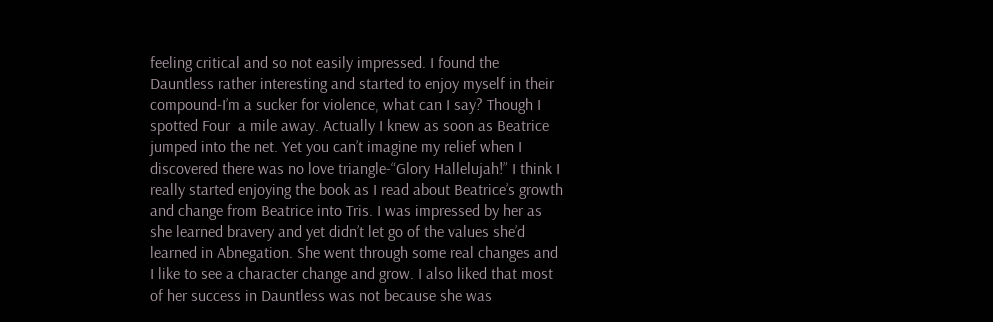feeling critical and so not easily impressed. I found the Dauntless rather interesting and started to enjoy myself in their compound-I’m a sucker for violence, what can I say? Though I spotted Four  a mile away. Actually I knew as soon as Beatrice jumped into the net. Yet you can’t imagine my relief when I discovered there was no love triangle-“Glory Hallelujah!” I think I really started enjoying the book as I read about Beatrice’s growth and change from Beatrice into Tris. I was impressed by her as she learned bravery and yet didn’t let go of the values she’d learned in Abnegation. She went through some real changes and I like to see a character change and grow. I also liked that most of her success in Dauntless was not because she was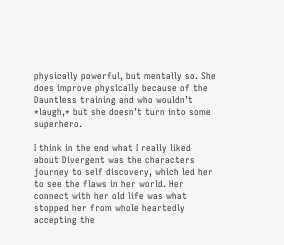physically powerful, but mentally so. She does improve physically because of the Dauntless training and who wouldn’t *laugh,* but she doesn’t turn into some superhero.

I think in the end what I really liked about Divergent was the characters journey to self discovery, which led her to see the flaws in her world. Her connect with her old life was what stopped her from whole heartedly accepting the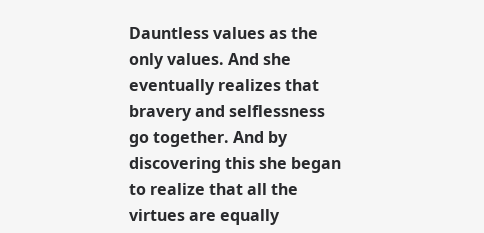Dauntless values as the only values. And she eventually realizes that bravery and selflessness go together. And by discovering this she began to realize that all the virtues are equally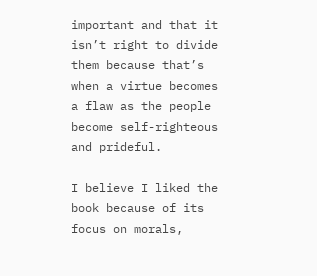important and that it isn’t right to divide them because that’s when a virtue becomes a flaw as the people become self-righteous  and prideful.

I believe I liked the book because of its focus on morals,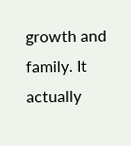growth and family. It actually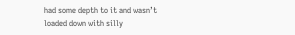had some depth to it and wasn’t loaded down with silly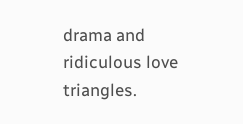drama and ridiculous love triangles.